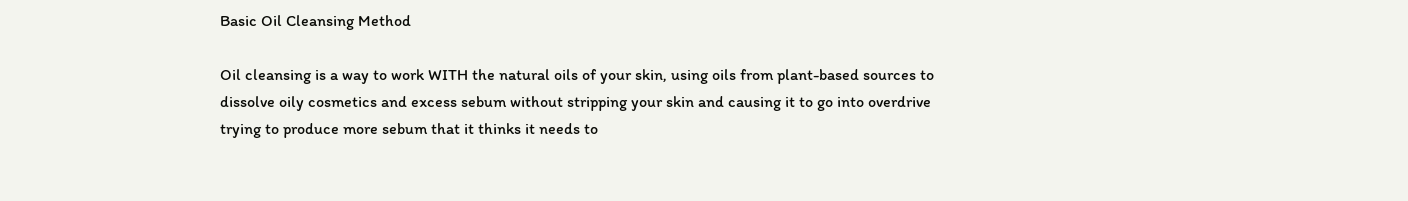Basic Oil Cleansing Method

Oil cleansing is a way to work WITH the natural oils of your skin, using oils from plant-based sources to dissolve oily cosmetics and excess sebum without stripping your skin and causing it to go into overdrive trying to produce more sebum that it thinks it needs to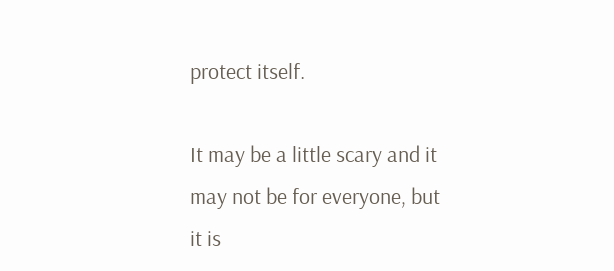protect itself.

It may be a little scary and it may not be for everyone, but it is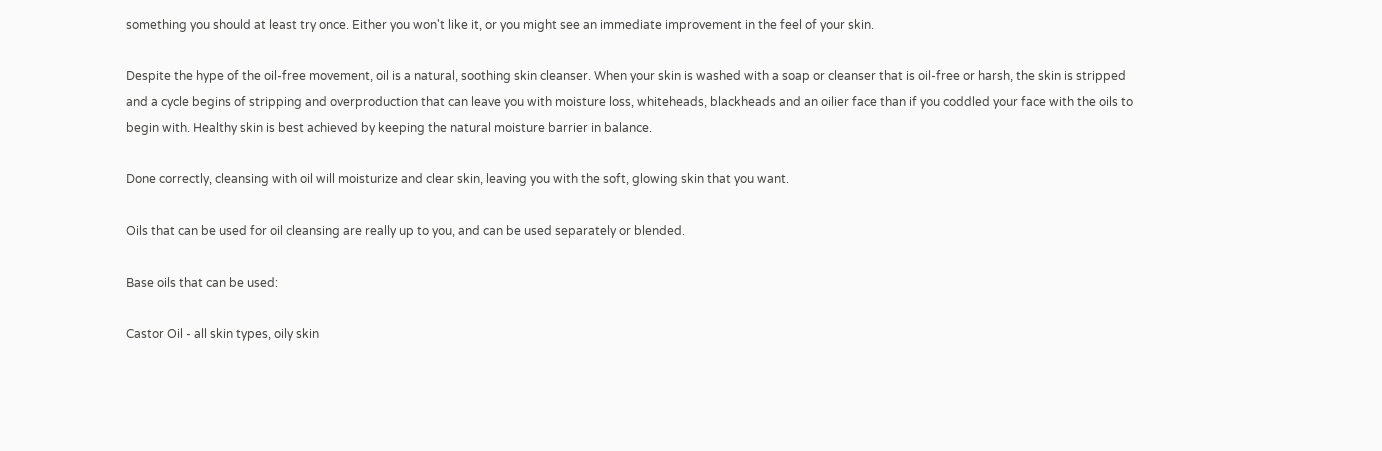something you should at least try once. Either you won't like it, or you might see an immediate improvement in the feel of your skin.

Despite the hype of the oil-free movement, oil is a natural, soothing skin cleanser. When your skin is washed with a soap or cleanser that is oil-free or harsh, the skin is stripped and a cycle begins of stripping and overproduction that can leave you with moisture loss, whiteheads, blackheads and an oilier face than if you coddled your face with the oils to begin with. Healthy skin is best achieved by keeping the natural moisture barrier in balance.

Done correctly, cleansing with oil will moisturize and clear skin, leaving you with the soft, glowing skin that you want.

Oils that can be used for oil cleansing are really up to you, and can be used separately or blended.

Base oils that can be used:

Castor Oil - all skin types, oily skin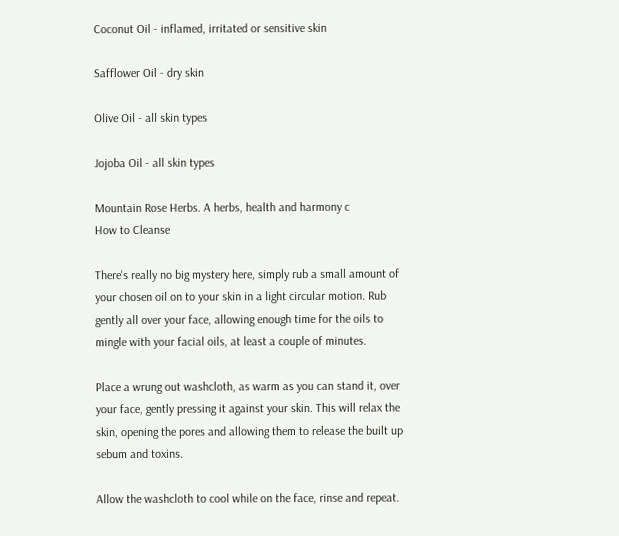Coconut Oil - inflamed, irritated or sensitive skin

Safflower Oil - dry skin

Olive Oil - all skin types

Jojoba Oil - all skin types

Mountain Rose Herbs. A herbs, health and harmony c
How to Cleanse

There's really no big mystery here, simply rub a small amount of your chosen oil on to your skin in a light circular motion. Rub gently all over your face, allowing enough time for the oils to mingle with your facial oils, at least a couple of minutes.

Place a wrung out washcloth, as warm as you can stand it, over your face, gently pressing it against your skin. This will relax the skin, opening the pores and allowing them to release the built up sebum and toxins.

Allow the washcloth to cool while on the face, rinse and repeat.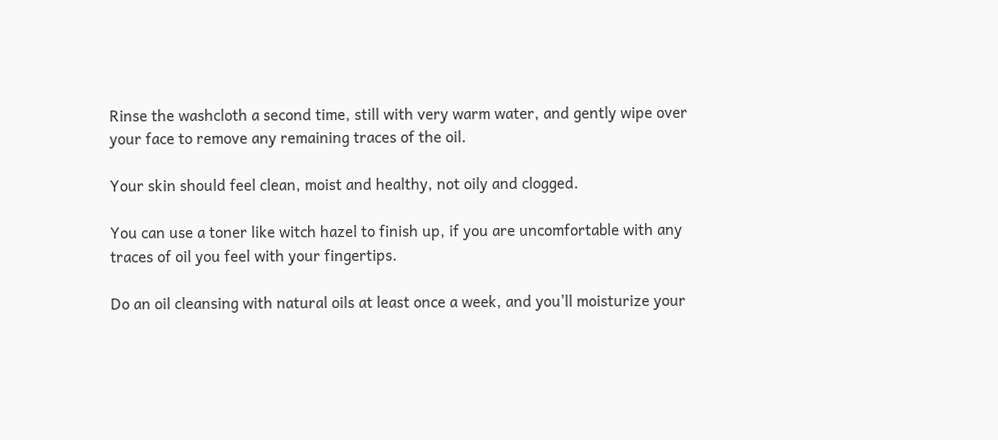Rinse the washcloth a second time, still with very warm water, and gently wipe over your face to remove any remaining traces of the oil.

Your skin should feel clean, moist and healthy, not oily and clogged.

You can use a toner like witch hazel to finish up, if you are uncomfortable with any traces of oil you feel with your fingertips.

Do an oil cleansing with natural oils at least once a week, and you'll moisturize your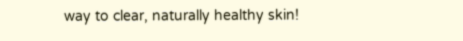way to clear, naturally healthy skin!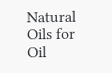Natural Oils for Oil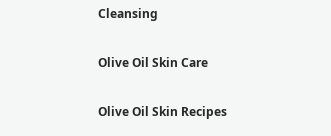Cleansing

Olive Oil Skin Care

Olive Oil Skin Recipes